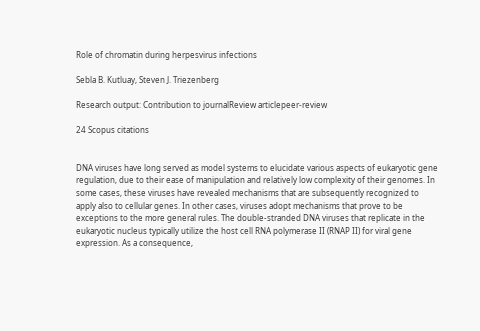Role of chromatin during herpesvirus infections

Sebla B. Kutluay, Steven J. Triezenberg

Research output: Contribution to journalReview articlepeer-review

24 Scopus citations


DNA viruses have long served as model systems to elucidate various aspects of eukaryotic gene regulation, due to their ease of manipulation and relatively low complexity of their genomes. In some cases, these viruses have revealed mechanisms that are subsequently recognized to apply also to cellular genes. In other cases, viruses adopt mechanisms that prove to be exceptions to the more general rules. The double-stranded DNA viruses that replicate in the eukaryotic nucleus typically utilize the host cell RNA polymerase II (RNAP II) for viral gene expression. As a consequence,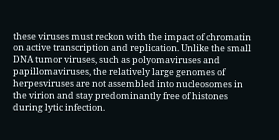these viruses must reckon with the impact of chromatin on active transcription and replication. Unlike the small DNA tumor viruses, such as polyomaviruses and papillomaviruses, the relatively large genomes of herpesviruses are not assembled into nucleosomes in the virion and stay predominantly free of histones during lytic infection.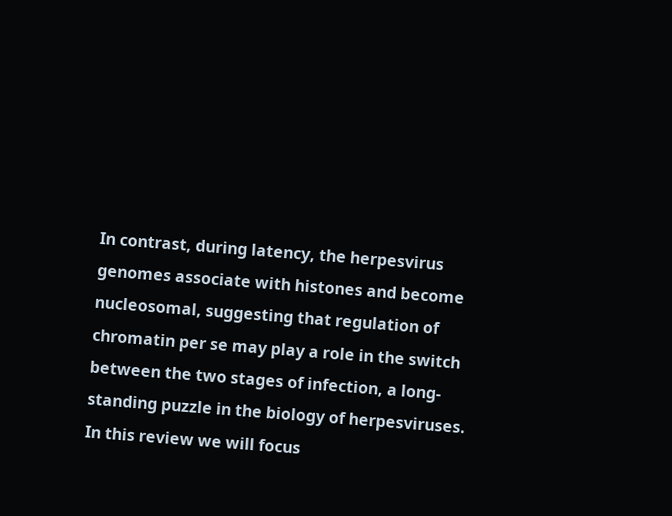In contrast, during latency, the herpesvirus genomes associate with histones and become nucleosomal, suggesting that regulation of chromatin per se may play a role in the switch between the two stages of infection, a long-standing puzzle in the biology of herpesviruses. In this review we will focus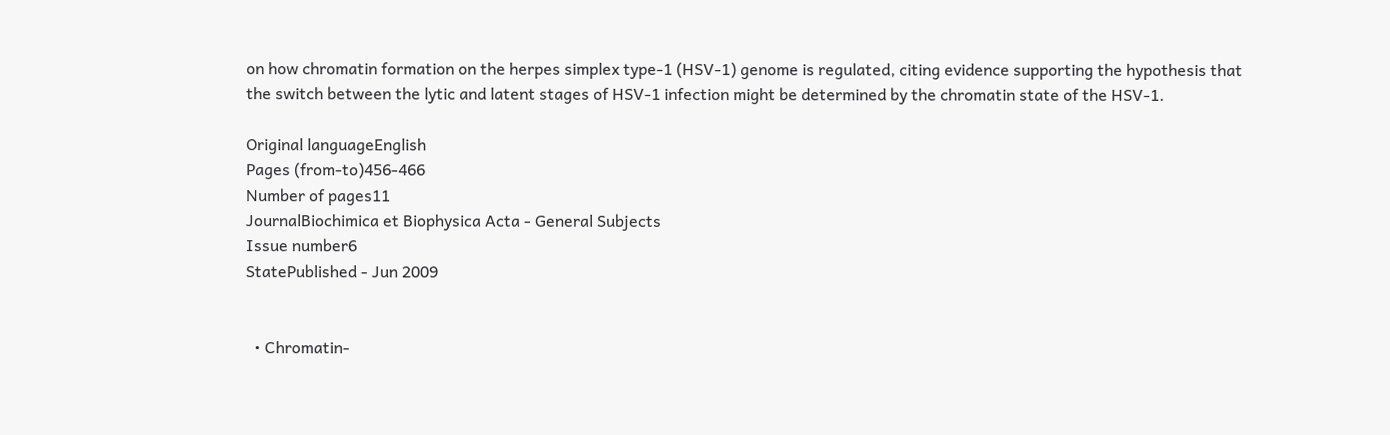on how chromatin formation on the herpes simplex type-1 (HSV-1) genome is regulated, citing evidence supporting the hypothesis that the switch between the lytic and latent stages of HSV-1 infection might be determined by the chromatin state of the HSV-1.

Original languageEnglish
Pages (from-to)456-466
Number of pages11
JournalBiochimica et Biophysica Acta - General Subjects
Issue number6
StatePublished - Jun 2009


  • Chromatin-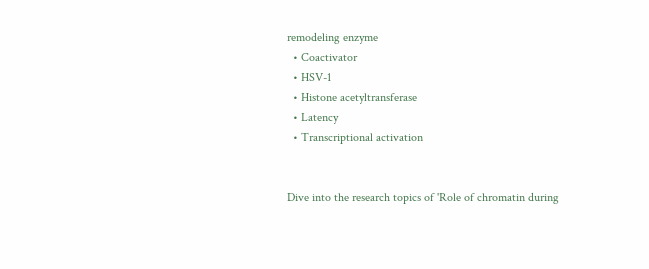remodeling enzyme
  • Coactivator
  • HSV-1
  • Histone acetyltransferase
  • Latency
  • Transcriptional activation


Dive into the research topics of 'Role of chromatin during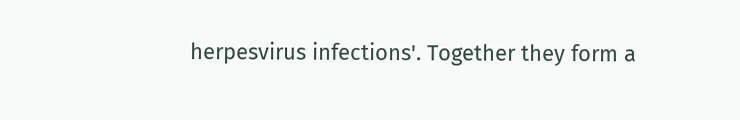herpesvirus infections'. Together they form a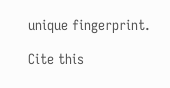unique fingerprint.

Cite this